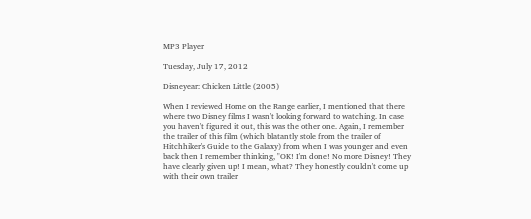MP3 Player

Tuesday, July 17, 2012

Disneyear: Chicken Little (2005)

When I reviewed Home on the Range earlier, I mentioned that there where two Disney films I wasn't looking forward to watching. In case you haven't figured it out, this was the other one. Again, I remember the trailer of this film (which blatantly stole from the trailer of Hitchhiker's Guide to the Galaxy) from when I was younger and even back then I remember thinking, "OK! I'm done! No more Disney! They have clearly given up! I mean, what? They honestly couldn't come up with their own trailer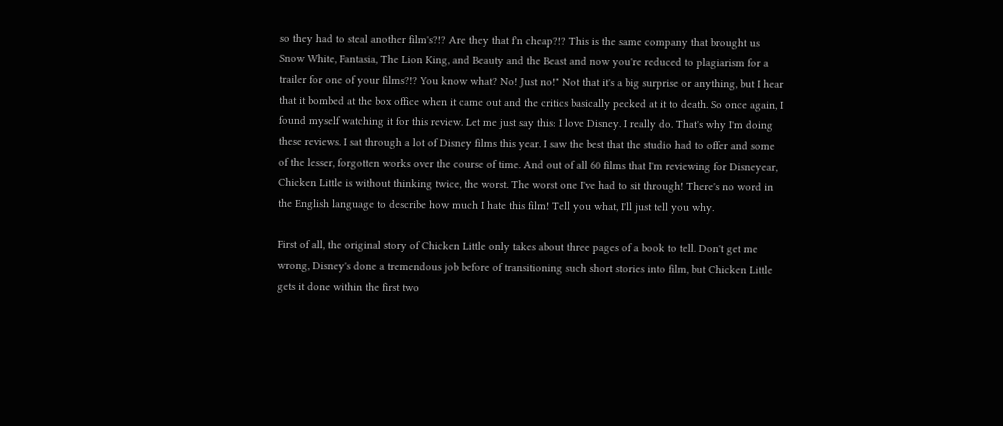so they had to steal another film's?!? Are they that f'n cheap?!? This is the same company that brought us Snow White, Fantasia, The Lion King, and Beauty and the Beast and now you're reduced to plagiarism for a trailer for one of your films?!? You know what? No! Just no!" Not that it's a big surprise or anything, but I hear that it bombed at the box office when it came out and the critics basically pecked at it to death. So once again, I found myself watching it for this review. Let me just say this: I love Disney. I really do. That's why I'm doing these reviews. I sat through a lot of Disney films this year. I saw the best that the studio had to offer and some of the lesser, forgotten works over the course of time. And out of all 60 films that I'm reviewing for Disneyear, Chicken Little is without thinking twice, the worst. The worst one I've had to sit through! There's no word in the English language to describe how much I hate this film! Tell you what, I'll just tell you why.

First of all, the original story of Chicken Little only takes about three pages of a book to tell. Don't get me wrong, Disney's done a tremendous job before of transitioning such short stories into film, but Chicken Little gets it done within the first two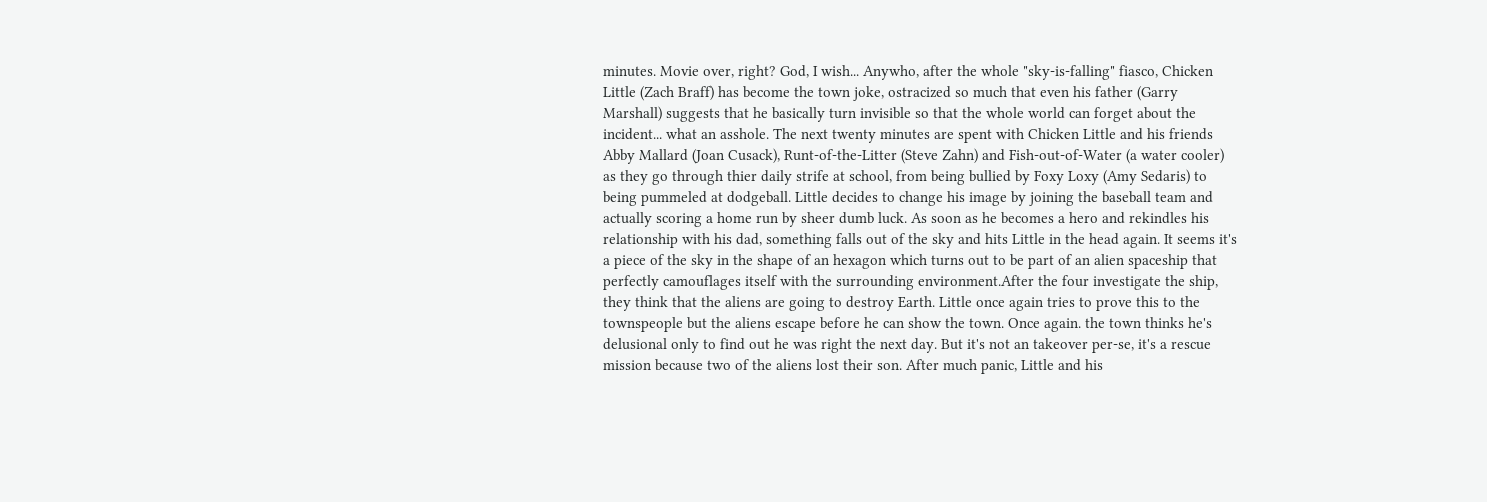minutes. Movie over, right? God, I wish... Anywho, after the whole "sky-is-falling" fiasco, Chicken Little (Zach Braff) has become the town joke, ostracized so much that even his father (Garry Marshall) suggests that he basically turn invisible so that the whole world can forget about the incident... what an asshole. The next twenty minutes are spent with Chicken Little and his friends Abby Mallard (Joan Cusack), Runt-of-the-Litter (Steve Zahn) and Fish-out-of-Water (a water cooler) as they go through thier daily strife at school, from being bullied by Foxy Loxy (Amy Sedaris) to being pummeled at dodgeball. Little decides to change his image by joining the baseball team and actually scoring a home run by sheer dumb luck. As soon as he becomes a hero and rekindles his relationship with his dad, something falls out of the sky and hits Little in the head again. It seems it's a piece of the sky in the shape of an hexagon which turns out to be part of an alien spaceship that perfectly camouflages itself with the surrounding environment.After the four investigate the ship, they think that the aliens are going to destroy Earth. Little once again tries to prove this to the townspeople but the aliens escape before he can show the town. Once again. the town thinks he's delusional only to find out he was right the next day. But it's not an takeover per-se, it's a rescue mission because two of the aliens lost their son. After much panic, Little and his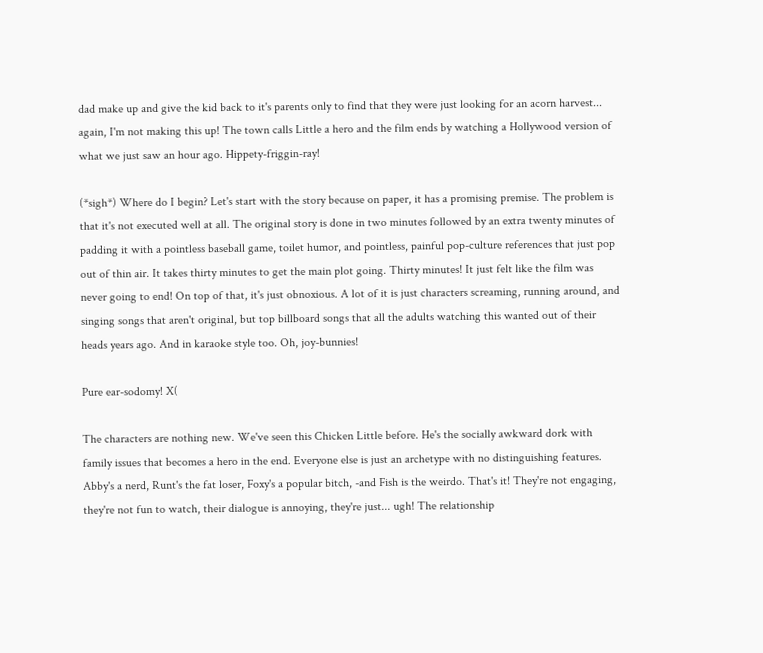dad make up and give the kid back to it's parents only to find that they were just looking for an acorn harvest... again, I'm not making this up! The town calls Little a hero and the film ends by watching a Hollywood version of what we just saw an hour ago. Hippety-friggin-ray!

(*sigh*) Where do I begin? Let's start with the story because on paper, it has a promising premise. The problem is that it's not executed well at all. The original story is done in two minutes followed by an extra twenty minutes of padding it with a pointless baseball game, toilet humor, and pointless, painful pop-culture references that just pop out of thin air. It takes thirty minutes to get the main plot going. Thirty minutes! It just felt like the film was never going to end! On top of that, it's just obnoxious. A lot of it is just characters screaming, running around, and singing songs that aren't original, but top billboard songs that all the adults watching this wanted out of their heads years ago. And in karaoke style too. Oh, joy-bunnies!

Pure ear-sodomy! X(

The characters are nothing new. We've seen this Chicken Little before. He's the socially awkward dork with family issues that becomes a hero in the end. Everyone else is just an archetype with no distinguishing features. Abby's a nerd, Runt's the fat loser, Foxy's a popular bitch, -and Fish is the weirdo. That's it! They're not engaging, they're not fun to watch, their dialogue is annoying, they're just... ugh! The relationship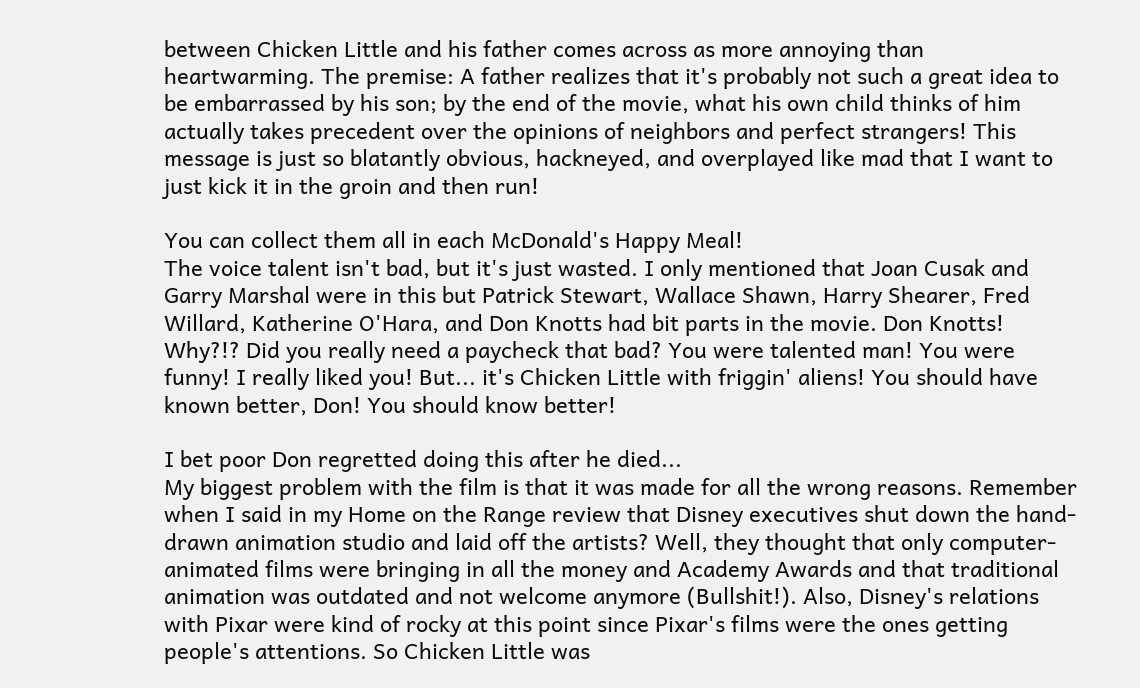between Chicken Little and his father comes across as more annoying than heartwarming. The premise: A father realizes that it's probably not such a great idea to be embarrassed by his son; by the end of the movie, what his own child thinks of him actually takes precedent over the opinions of neighbors and perfect strangers! This message is just so blatantly obvious, hackneyed, and overplayed like mad that I want to just kick it in the groin and then run!

You can collect them all in each McDonald's Happy Meal!
The voice talent isn't bad, but it's just wasted. I only mentioned that Joan Cusak and Garry Marshal were in this but Patrick Stewart, Wallace Shawn, Harry Shearer, Fred Willard, Katherine O'Hara, and Don Knotts had bit parts in the movie. Don Knotts! Why?!? Did you really need a paycheck that bad? You were talented man! You were funny! I really liked you! But... it's Chicken Little with friggin' aliens! You should have known better, Don! You should know better!

I bet poor Don regretted doing this after he died...
My biggest problem with the film is that it was made for all the wrong reasons. Remember when I said in my Home on the Range review that Disney executives shut down the hand-drawn animation studio and laid off the artists? Well, they thought that only computer-animated films were bringing in all the money and Academy Awards and that traditional animation was outdated and not welcome anymore (Bullshit!). Also, Disney's relations with Pixar were kind of rocky at this point since Pixar's films were the ones getting people's attentions. So Chicken Little was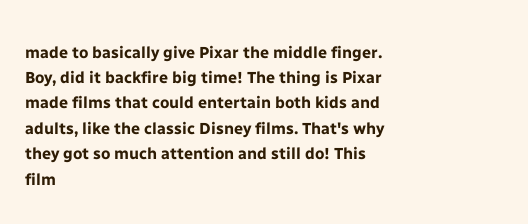made to basically give Pixar the middle finger. Boy, did it backfire big time! The thing is Pixar made films that could entertain both kids and adults, like the classic Disney films. That's why they got so much attention and still do! This film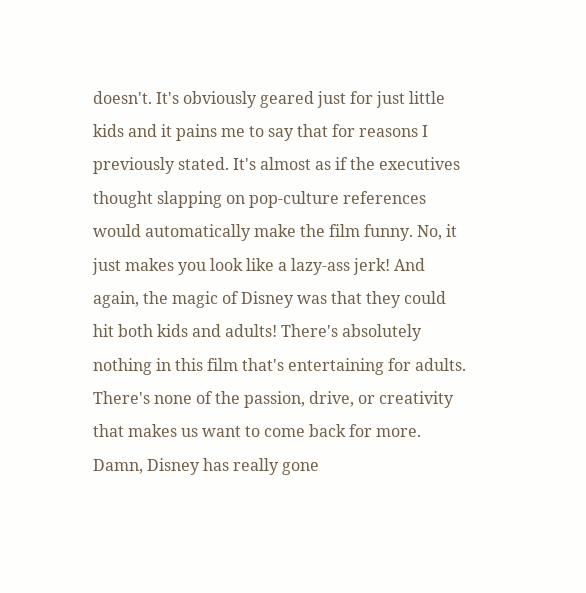doesn't. It's obviously geared just for just little kids and it pains me to say that for reasons I previously stated. It's almost as if the executives thought slapping on pop-culture references would automatically make the film funny. No, it just makes you look like a lazy-ass jerk! And again, the magic of Disney was that they could hit both kids and adults! There's absolutely nothing in this film that's entertaining for adults. There's none of the passion, drive, or creativity that makes us want to come back for more. Damn, Disney has really gone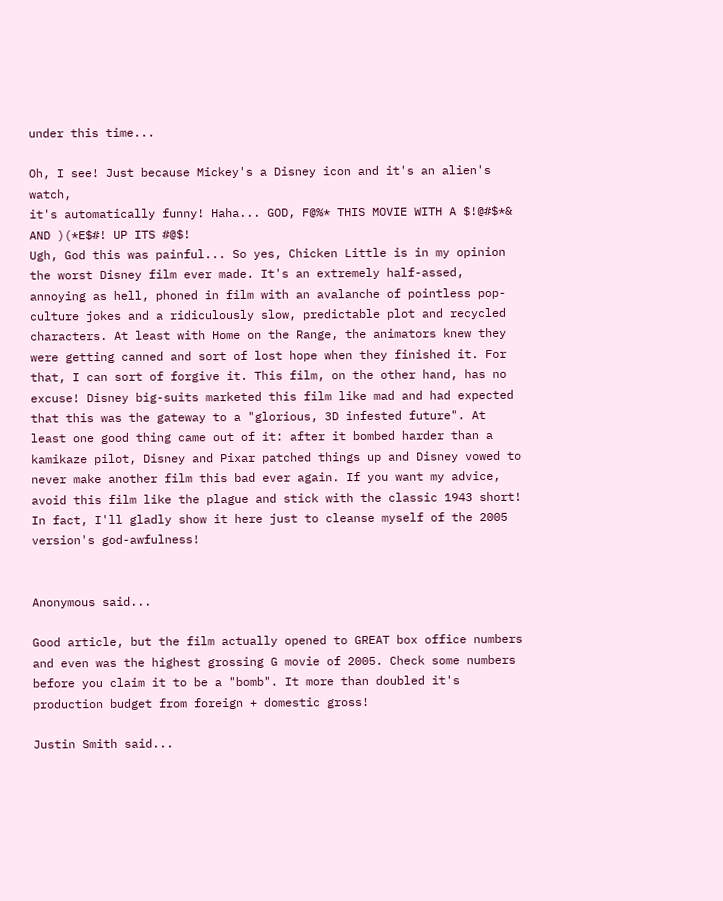under this time...

Oh, I see! Just because Mickey's a Disney icon and it's an alien's watch,
it's automatically funny! Haha... GOD, F@%* THIS MOVIE WITH A $!@#$*& AND )(*E$#! UP ITS #@$!
Ugh, God this was painful... So yes, Chicken Little is in my opinion the worst Disney film ever made. It's an extremely half-assed, annoying as hell, phoned in film with an avalanche of pointless pop-culture jokes and a ridiculously slow, predictable plot and recycled characters. At least with Home on the Range, the animators knew they were getting canned and sort of lost hope when they finished it. For that, I can sort of forgive it. This film, on the other hand, has no excuse! Disney big-suits marketed this film like mad and had expected that this was the gateway to a "glorious, 3D infested future". At least one good thing came out of it: after it bombed harder than a kamikaze pilot, Disney and Pixar patched things up and Disney vowed to never make another film this bad ever again. If you want my advice, avoid this film like the plague and stick with the classic 1943 short! In fact, I'll gladly show it here just to cleanse myself of the 2005 version's god-awfulness!


Anonymous said...

Good article, but the film actually opened to GREAT box office numbers and even was the highest grossing G movie of 2005. Check some numbers before you claim it to be a "bomb". It more than doubled it's production budget from foreign + domestic gross!

Justin Smith said...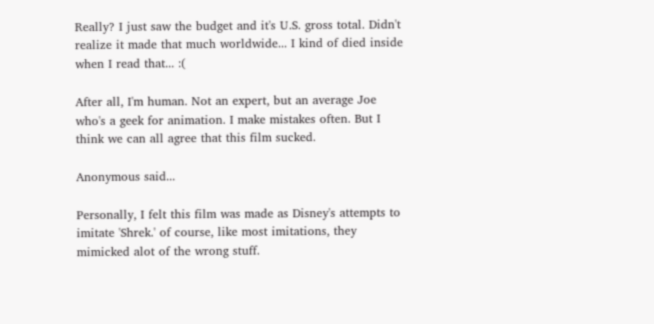Really? I just saw the budget and it's U.S. gross total. Didn't realize it made that much worldwide... I kind of died inside when I read that... :(

After all, I'm human. Not an expert, but an average Joe who's a geek for animation. I make mistakes often. But I think we can all agree that this film sucked.

Anonymous said...

Personally, I felt this film was made as Disney's attempts to imitate 'Shrek.' of course, like most imitations, they mimicked alot of the wrong stuff.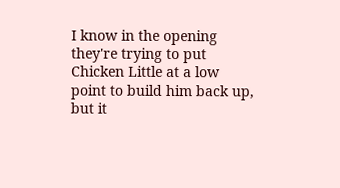I know in the opening they're trying to put Chicken Little at a low point to build him back up, but it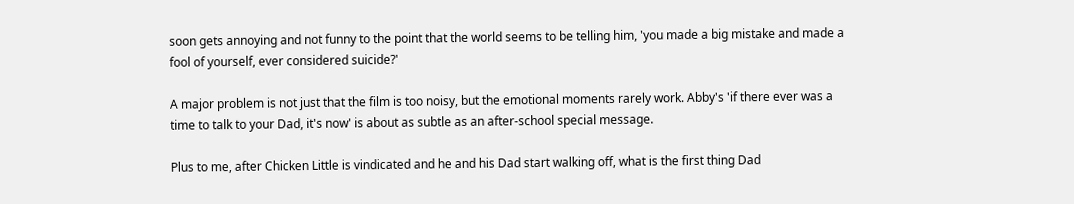soon gets annoying and not funny to the point that the world seems to be telling him, 'you made a big mistake and made a fool of yourself, ever considered suicide?'

A major problem is not just that the film is too noisy, but the emotional moments rarely work. Abby's 'if there ever was a time to talk to your Dad, it's now' is about as subtle as an after-school special message.

Plus to me, after Chicken Little is vindicated and he and his Dad start walking off, what is the first thing Dad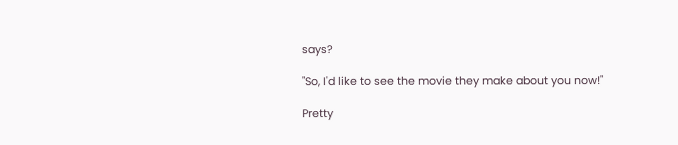says?

"So, I'd like to see the movie they make about you now!"

Pretty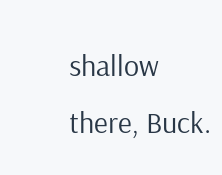shallow there, Buck.